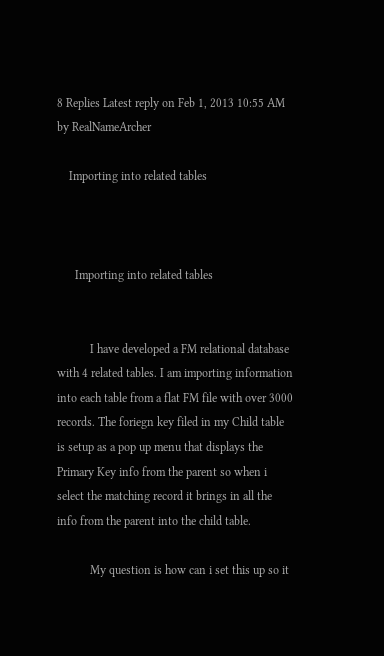8 Replies Latest reply on Feb 1, 2013 10:55 AM by RealNameArcher

    Importing into related tables



      Importing into related tables


           I have developed a FM relational database with 4 related tables. I am importing information into each table from a flat FM file with over 3000 records. The foriegn key filed in my Child table is setup as a pop up menu that displays the Primary Key info from the parent so when i select the matching record it brings in all the info from the parent into the child table.

           My question is how can i set this up so it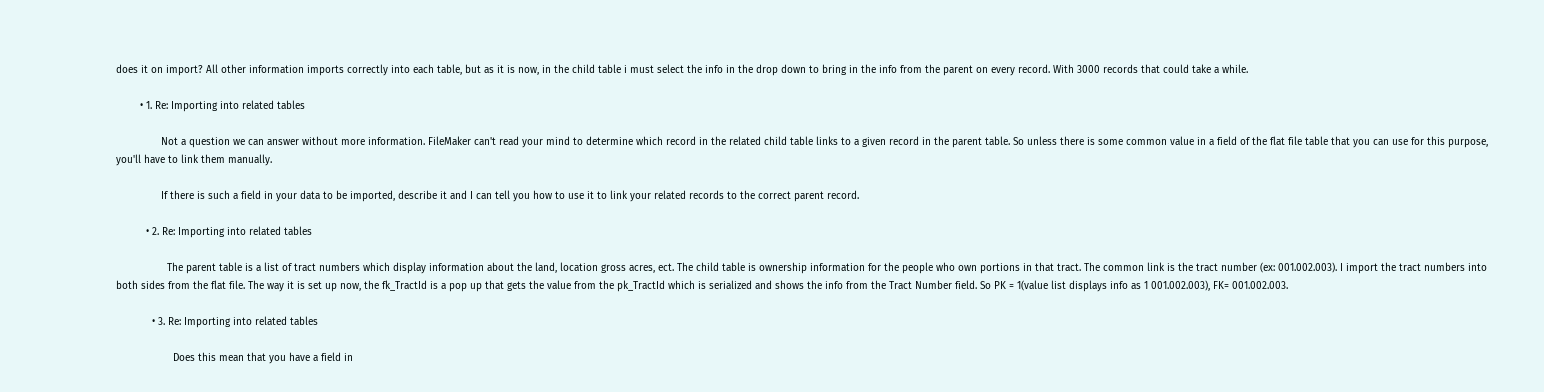does it on import? All other information imports correctly into each table, but as it is now, in the child table i must select the info in the drop down to bring in the info from the parent on every record. With 3000 records that could take a while.

        • 1. Re: Importing into related tables

               Not a question we can answer without more information. FileMaker can't read your mind to determine which record in the related child table links to a given record in the parent table. So unless there is some common value in a field of the flat file table that you can use for this purpose, you'll have to link them manually.

               If there is such a field in your data to be imported, describe it and I can tell you how to use it to link your related records to the correct parent record.

          • 2. Re: Importing into related tables

                 The parent table is a list of tract numbers which display information about the land, location gross acres, ect. The child table is ownership information for the people who own portions in that tract. The common link is the tract number (ex: 001.002.003). I import the tract numbers into both sides from the flat file. The way it is set up now, the fk_TractId is a pop up that gets the value from the pk_TractId which is serialized and shows the info from the Tract Number field. So PK = 1(value list displays info as 1 001.002.003), FK= 001.002.003.

            • 3. Re: Importing into related tables

                   Does this mean that you have a field in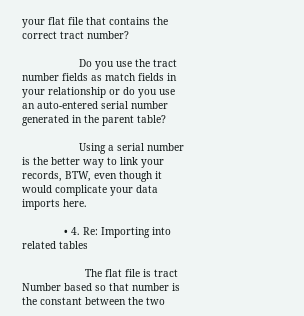your flat file that contains the correct tract number?

                   Do you use the tract number fields as match fields in your relationship or do you use an auto-entered serial number generated in the parent table?

                   Using a serial number is the better way to link your records, BTW, even though it would complicate your data imports here.

              • 4. Re: Importing into related tables

                     The flat file is tract Number based so that number is the constant between the two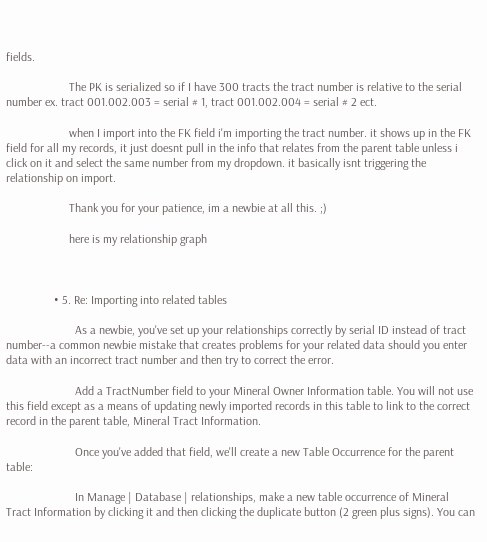fields.

                     The PK is serialized so if I have 300 tracts the tract number is relative to the serial number ex. tract 001.002.003 = serial # 1, tract 001.002.004 = serial # 2 ect.

                     when I import into the FK field i'm importing the tract number. it shows up in the FK field for all my records, it just doesnt pull in the info that relates from the parent table unless i click on it and select the same number from my dropdown. it basically isnt triggering the relationship on import.

                     Thank you for your patience, im a newbie at all this. ;)

                     here is my relationship graph



                • 5. Re: Importing into related tables

                       As a newbie, you've set up your relationships correctly by serial ID instead of tract number--a common newbie mistake that creates problems for your related data should you enter data with an incorrect tract number and then try to correct the error.

                       Add a TractNumber field to your Mineral Owner Information table. You will not use this field except as a means of updating newly imported records in this table to link to the correct record in the parent table, Mineral Tract Information.

                       Once you've added that field, we'll create a new Table Occurrence for the parent table:

                       In Manage | Database | relationships, make a new table occurrence of Mineral Tract Information by clicking it and then clicking the duplicate button (2 green plus signs). You can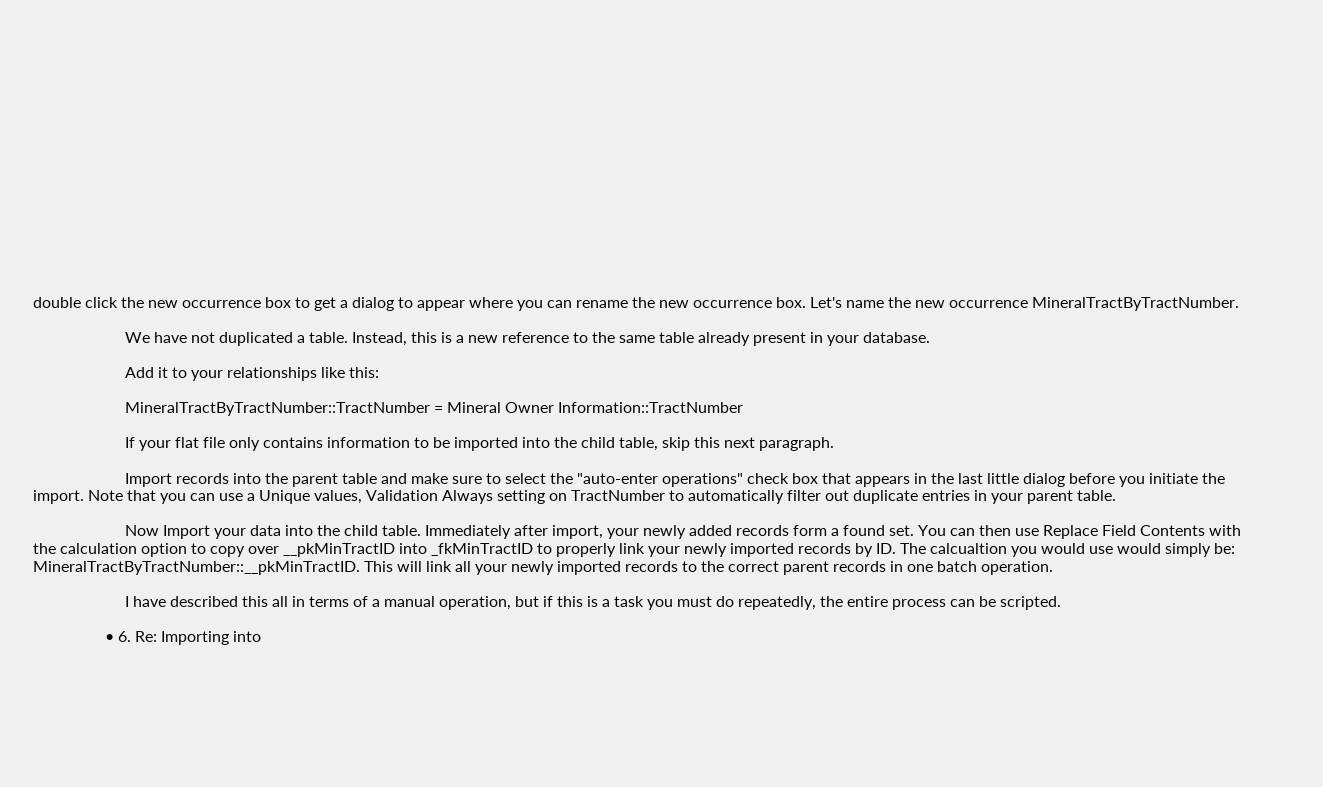double click the new occurrence box to get a dialog to appear where you can rename the new occurrence box. Let's name the new occurrence MineralTractByTractNumber.

                       We have not duplicated a table. Instead, this is a new reference to the same table already present in your database.

                       Add it to your relationships like this:

                       MineralTractByTractNumber::TractNumber = Mineral Owner Information::TractNumber

                       If your flat file only contains information to be imported into the child table, skip this next paragraph.

                       Import records into the parent table and make sure to select the "auto-enter operations" check box that appears in the last little dialog before you initiate the import. Note that you can use a Unique values, Validation Always setting on TractNumber to automatically filter out duplicate entries in your parent table.

                       Now Import your data into the child table. Immediately after import, your newly added records form a found set. You can then use Replace Field Contents with the calculation option to copy over __pkMinTractID into _fkMinTractID to properly link your newly imported records by ID. The calcualtion you would use would simply be: MineralTractByTractNumber::__pkMinTractID. This will link all your newly imported records to the correct parent records in one batch operation.

                       I have described this all in terms of a manual operation, but if this is a task you must do repeatedly, the entire process can be scripted.

                  • 6. Re: Importing into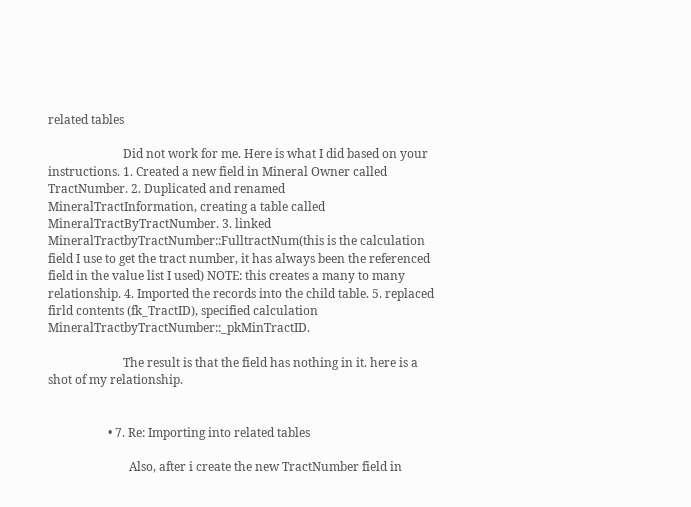related tables

                         Did not work for me. Here is what I did based on your instructions. 1. Created a new field in Mineral Owner called TractNumber. 2. Duplicated and renamed MineralTractInformation, creating a table called MineralTractByTractNumber. 3. linked MineralTractbyTractNumber::FulltractNum(this is the calculation field I use to get the tract number, it has always been the referenced field in the value list I used) NOTE: this creates a many to many relationship. 4. Imported the records into the child table. 5. replaced firld contents (fk_TractID), specified calculation MineralTractbyTractNumber::_pkMinTractID.

                         The result is that the field has nothing in it. here is a shot of my relationship.


                    • 7. Re: Importing into related tables

                           Also, after i create the new TractNumber field in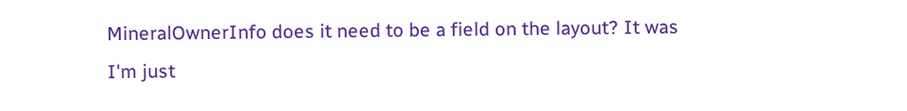MineralOwnerInfo does it need to be a field on the layout? It was I'm just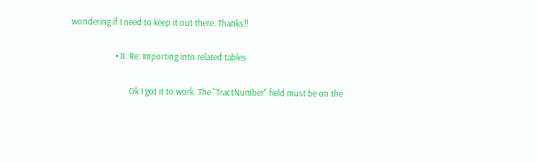wondering if I need to keep it out there. Thanks!!

                      • 8. Re: Importing into related tables

                             Ok I got it to work. The "TractNumber" field must be on the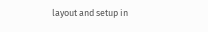layout and setup in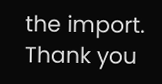the import. Thank you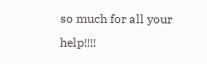so much for all your help!!!!